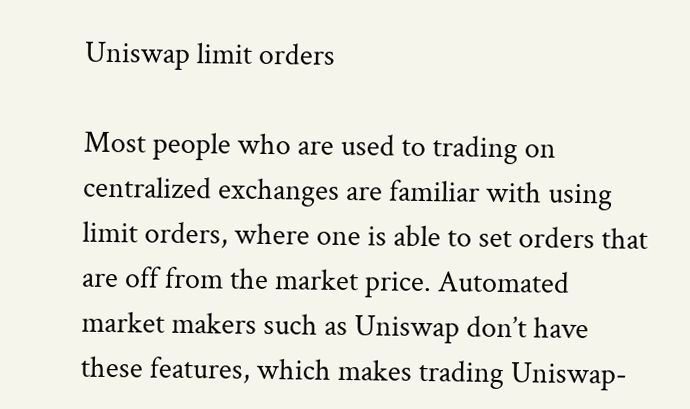Uniswap limit orders

Most people who are used to trading on centralized exchanges are familiar with using limit orders, where one is able to set orders that are off from the market price. Automated market makers such as Uniswap don’t have these features, which makes trading Uniswap-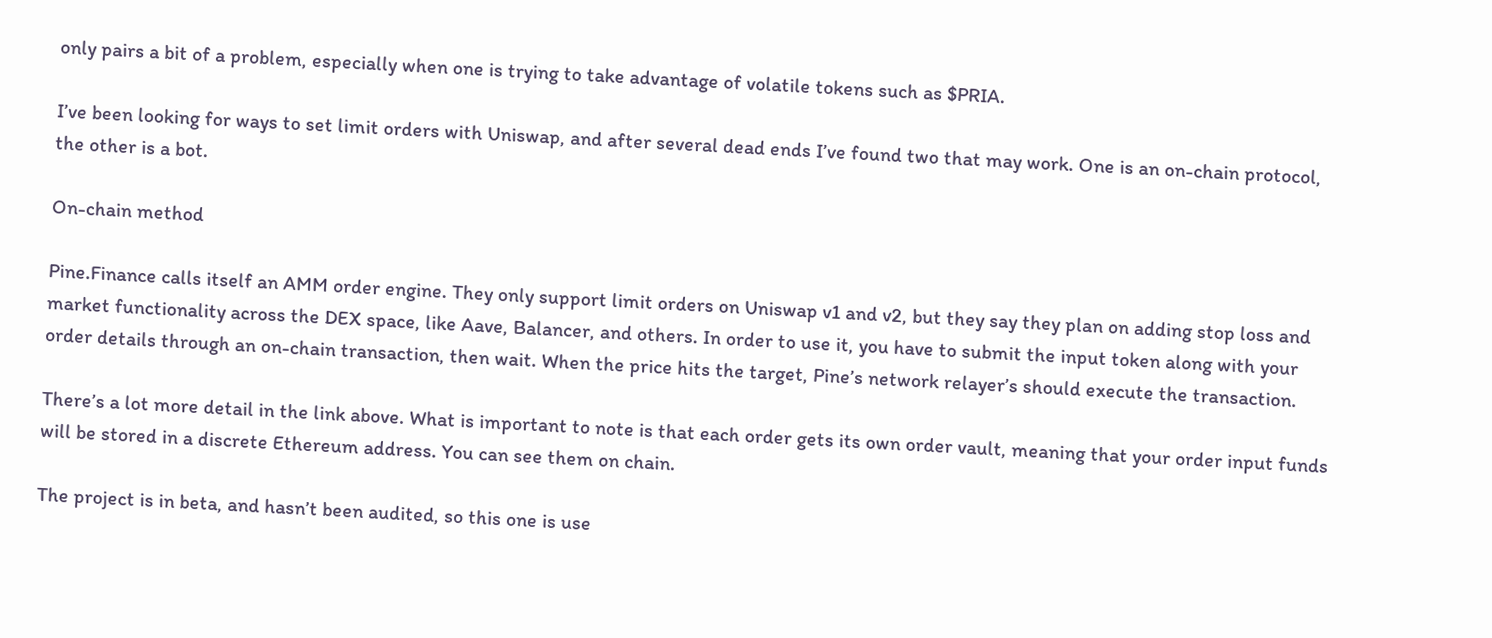only pairs a bit of a problem, especially when one is trying to take advantage of volatile tokens such as $PRIA.

I’ve been looking for ways to set limit orders with Uniswap, and after several dead ends I’ve found two that may work. One is an on-chain protocol, the other is a bot.

On-chain method

Pine.Finance calls itself an AMM order engine. They only support limit orders on Uniswap v1 and v2, but they say they plan on adding stop loss and market functionality across the DEX space, like Aave, Balancer, and others. In order to use it, you have to submit the input token along with your order details through an on-chain transaction, then wait. When the price hits the target, Pine’s network relayer’s should execute the transaction.

There’s a lot more detail in the link above. What is important to note is that each order gets its own order vault, meaning that your order input funds will be stored in a discrete Ethereum address. You can see them on chain.

The project is in beta, and hasn’t been audited, so this one is use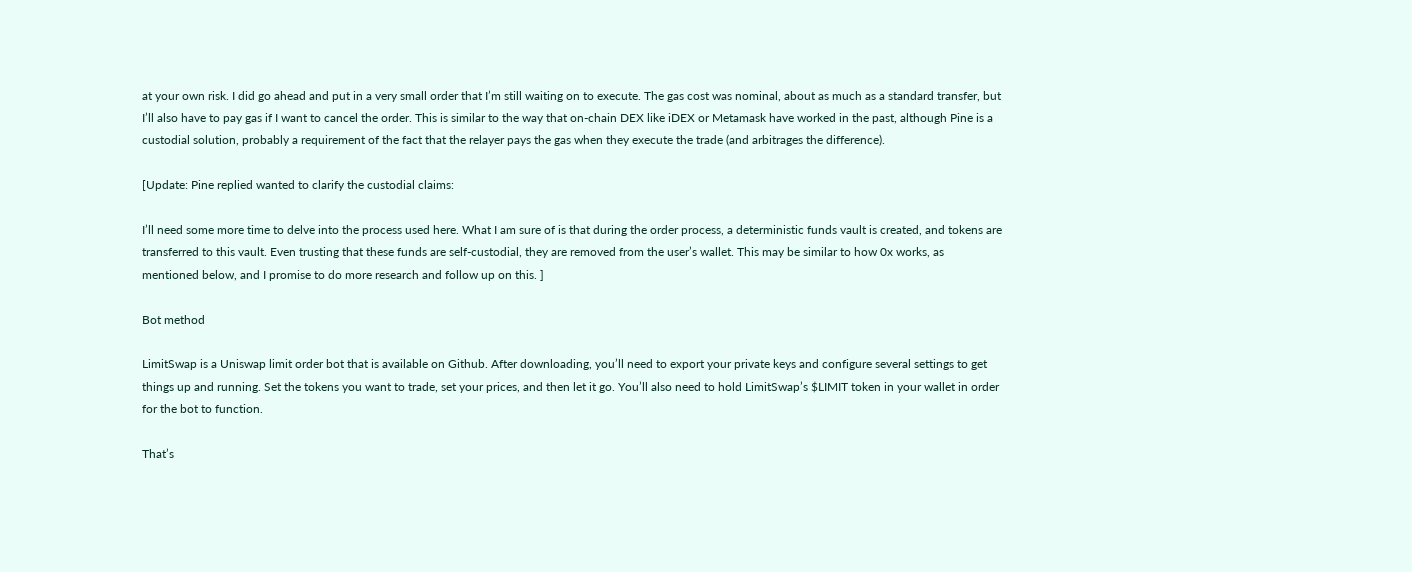at your own risk. I did go ahead and put in a very small order that I’m still waiting on to execute. The gas cost was nominal, about as much as a standard transfer, but I’ll also have to pay gas if I want to cancel the order. This is similar to the way that on-chain DEX like iDEX or Metamask have worked in the past, although Pine is a custodial solution, probably a requirement of the fact that the relayer pays the gas when they execute the trade (and arbitrages the difference).

[Update: Pine replied wanted to clarify the custodial claims:

I’ll need some more time to delve into the process used here. What I am sure of is that during the order process, a deterministic funds vault is created, and tokens are transferred to this vault. Even trusting that these funds are self-custodial, they are removed from the user’s wallet. This may be similar to how 0x works, as mentioned below, and I promise to do more research and follow up on this. ]

Bot method

LimitSwap is a Uniswap limit order bot that is available on Github. After downloading, you’ll need to export your private keys and configure several settings to get things up and running. Set the tokens you want to trade, set your prices, and then let it go. You’ll also need to hold LimitSwap’s $LIMIT token in your wallet in order for the bot to function.

That’s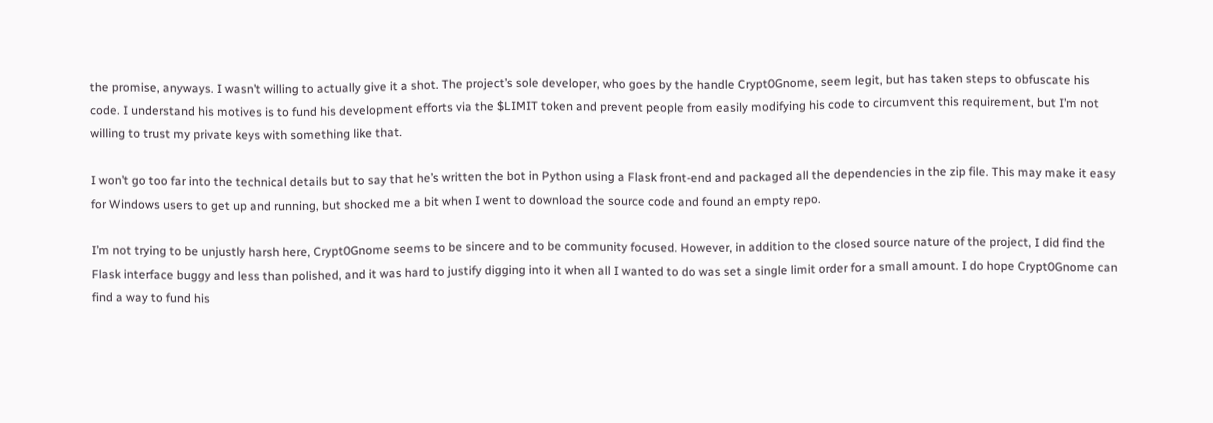the promise, anyways. I wasn’t willing to actually give it a shot. The project’s sole developer, who goes by the handle Crypt0Gnome, seem legit, but has taken steps to obfuscate his code. I understand his motives is to fund his development efforts via the $LIMIT token and prevent people from easily modifying his code to circumvent this requirement, but I’m not willing to trust my private keys with something like that.

I won’t go too far into the technical details but to say that he’s written the bot in Python using a Flask front-end and packaged all the dependencies in the zip file. This may make it easy for Windows users to get up and running, but shocked me a bit when I went to download the source code and found an empty repo.

I’m not trying to be unjustly harsh here, Crypt0Gnome seems to be sincere and to be community focused. However, in addition to the closed source nature of the project, I did find the Flask interface buggy and less than polished, and it was hard to justify digging into it when all I wanted to do was set a single limit order for a small amount. I do hope Crypt0Gnome can find a way to fund his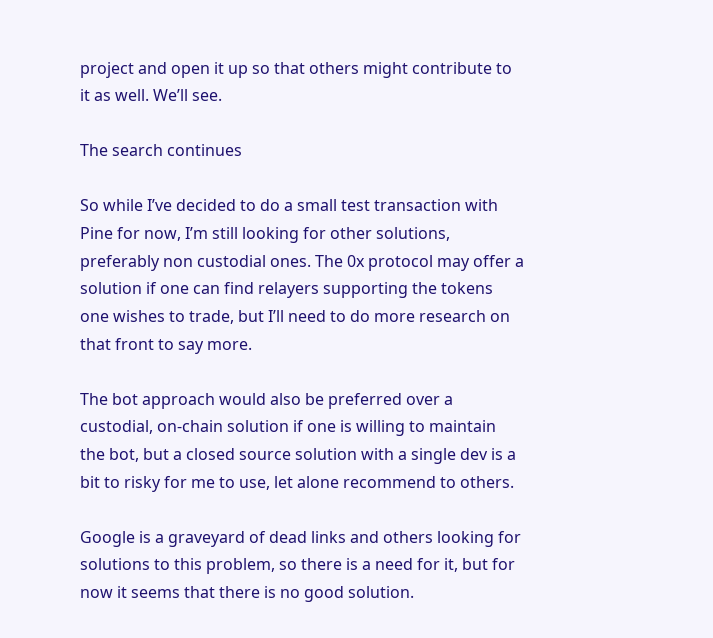project and open it up so that others might contribute to it as well. We’ll see.

The search continues

So while I’ve decided to do a small test transaction with Pine for now, I’m still looking for other solutions, preferably non custodial ones. The 0x protocol may offer a solution if one can find relayers supporting the tokens one wishes to trade, but I’ll need to do more research on that front to say more.

The bot approach would also be preferred over a custodial, on-chain solution if one is willing to maintain the bot, but a closed source solution with a single dev is a bit to risky for me to use, let alone recommend to others.

Google is a graveyard of dead links and others looking for solutions to this problem, so there is a need for it, but for now it seems that there is no good solution.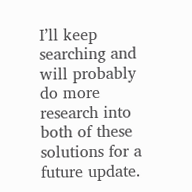I’ll keep searching and will probably do more research into both of these solutions for a future update.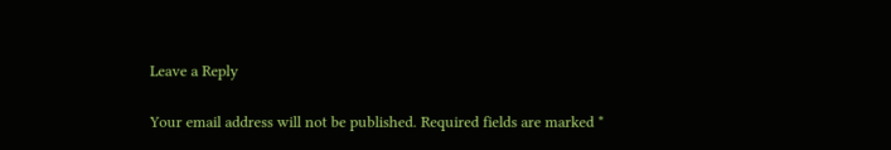Leave a Reply

Your email address will not be published. Required fields are marked *